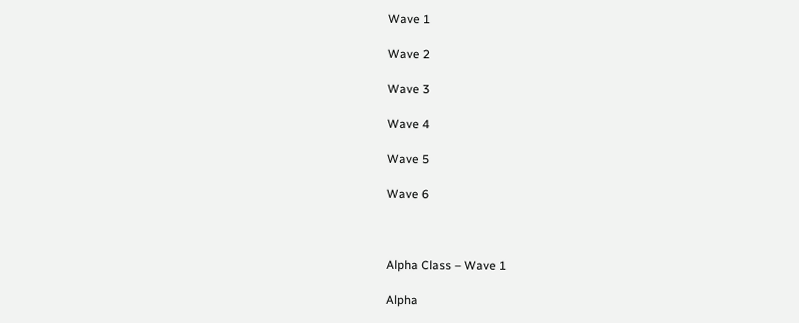Wave 1

Wave 2

Wave 3

Wave 4

Wave 5

Wave 6



Alpha Class – Wave 1

Alpha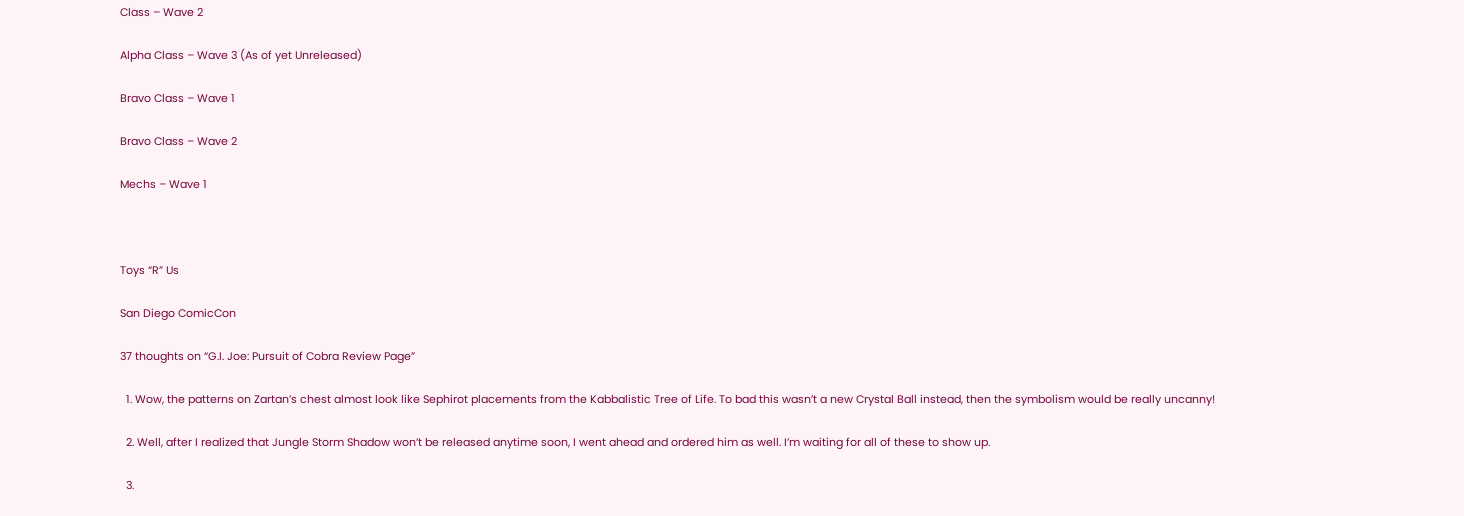Class – Wave 2

Alpha Class – Wave 3 (As of yet Unreleased)

Bravo Class – Wave 1

Bravo Class – Wave 2

Mechs – Wave 1



Toys “R” Us

San Diego ComicCon

37 thoughts on “G.I. Joe: Pursuit of Cobra Review Page”

  1. Wow, the patterns on Zartan’s chest almost look like Sephirot placements from the Kabbalistic Tree of Life. To bad this wasn’t a new Crystal Ball instead, then the symbolism would be really uncanny!

  2. Well, after I realized that Jungle Storm Shadow won’t be released anytime soon, I went ahead and ordered him as well. I’m waiting for all of these to show up.

  3.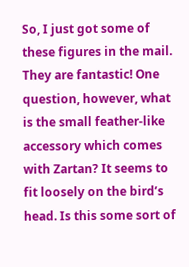So, I just got some of these figures in the mail. They are fantastic! One question, however, what is the small feather-like accessory which comes with Zartan? It seems to fit loosely on the bird’s head. Is this some sort of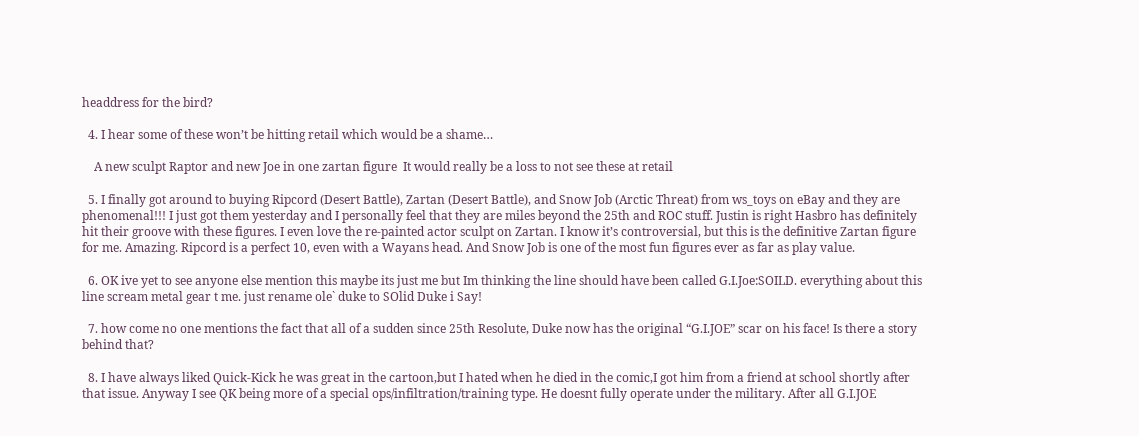headdress for the bird?

  4. I hear some of these won’t be hitting retail which would be a shame…

    A new sculpt Raptor and new Joe in one zartan figure  It would really be a loss to not see these at retail

  5. I finally got around to buying Ripcord (Desert Battle), Zartan (Desert Battle), and Snow Job (Arctic Threat) from ws_toys on eBay and they are phenomenal!!! I just got them yesterday and I personally feel that they are miles beyond the 25th and ROC stuff. Justin is right Hasbro has definitely hit their groove with these figures. I even love the re-painted actor sculpt on Zartan. I know it’s controversial, but this is the definitive Zartan figure for me. Amazing. Ripcord is a perfect 10, even with a Wayans head. And Snow Job is one of the most fun figures ever as far as play value.

  6. OK ive yet to see anyone else mention this maybe its just me but Im thinking the line should have been called G.I.Joe:SOILD. everything about this line scream metal gear t me. just rename ole` duke to SOlid Duke i Say!

  7. how come no one mentions the fact that all of a sudden since 25th Resolute, Duke now has the original “G.I.JOE” scar on his face! Is there a story behind that?

  8. I have always liked Quick-Kick he was great in the cartoon,but I hated when he died in the comic,I got him from a friend at school shortly after that issue. Anyway I see QK being more of a special ops/infiltration/training type. He doesnt fully operate under the military. After all G.I.JOE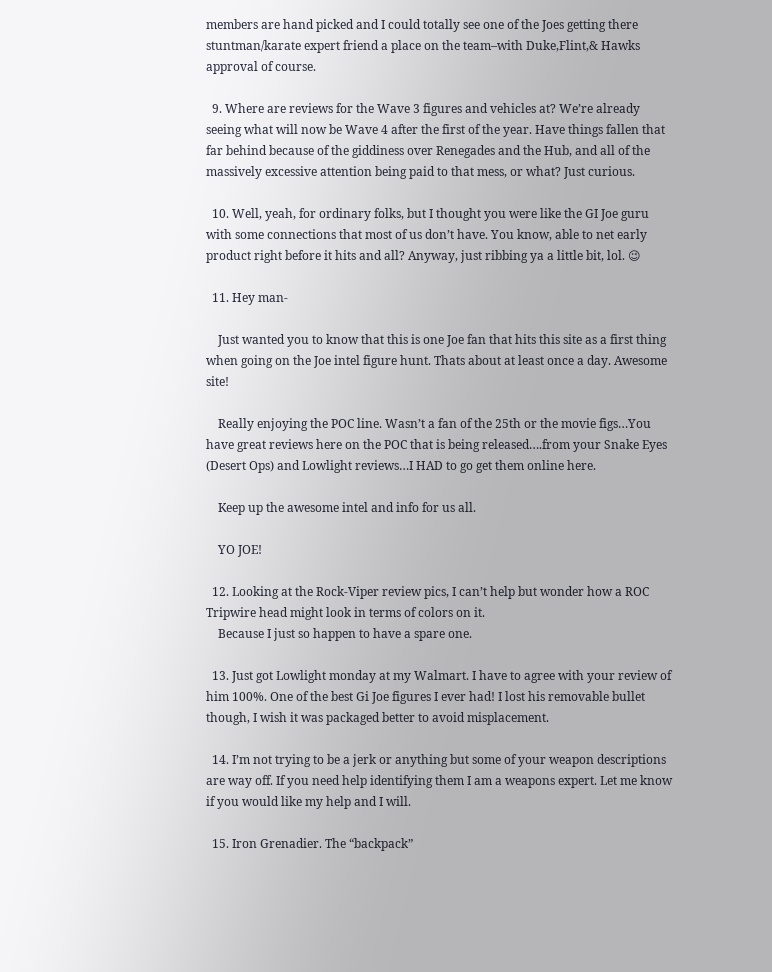members are hand picked and I could totally see one of the Joes getting there stuntman/karate expert friend a place on the team–with Duke,Flint,& Hawks approval of course.

  9. Where are reviews for the Wave 3 figures and vehicles at? We’re already seeing what will now be Wave 4 after the first of the year. Have things fallen that far behind because of the giddiness over Renegades and the Hub, and all of the massively excessive attention being paid to that mess, or what? Just curious.

  10. Well, yeah, for ordinary folks, but I thought you were like the GI Joe guru with some connections that most of us don’t have. You know, able to net early product right before it hits and all? Anyway, just ribbing ya a little bit, lol. 😉

  11. Hey man-

    Just wanted you to know that this is one Joe fan that hits this site as a first thing when going on the Joe intel figure hunt. Thats about at least once a day. Awesome site!

    Really enjoying the POC line. Wasn’t a fan of the 25th or the movie figs…You have great reviews here on the POC that is being released….from your Snake Eyes (Desert Ops) and Lowlight reviews…I HAD to go get them online here.

    Keep up the awesome intel and info for us all.

    YO JOE!

  12. Looking at the Rock-Viper review pics, I can’t help but wonder how a ROC Tripwire head might look in terms of colors on it.
    Because I just so happen to have a spare one.

  13. Just got Lowlight monday at my Walmart. I have to agree with your review of him 100%. One of the best Gi Joe figures I ever had! I lost his removable bullet though, I wish it was packaged better to avoid misplacement.

  14. I’m not trying to be a jerk or anything but some of your weapon descriptions are way off. If you need help identifying them I am a weapons expert. Let me know if you would like my help and I will.

  15. Iron Grenadier. The “backpack”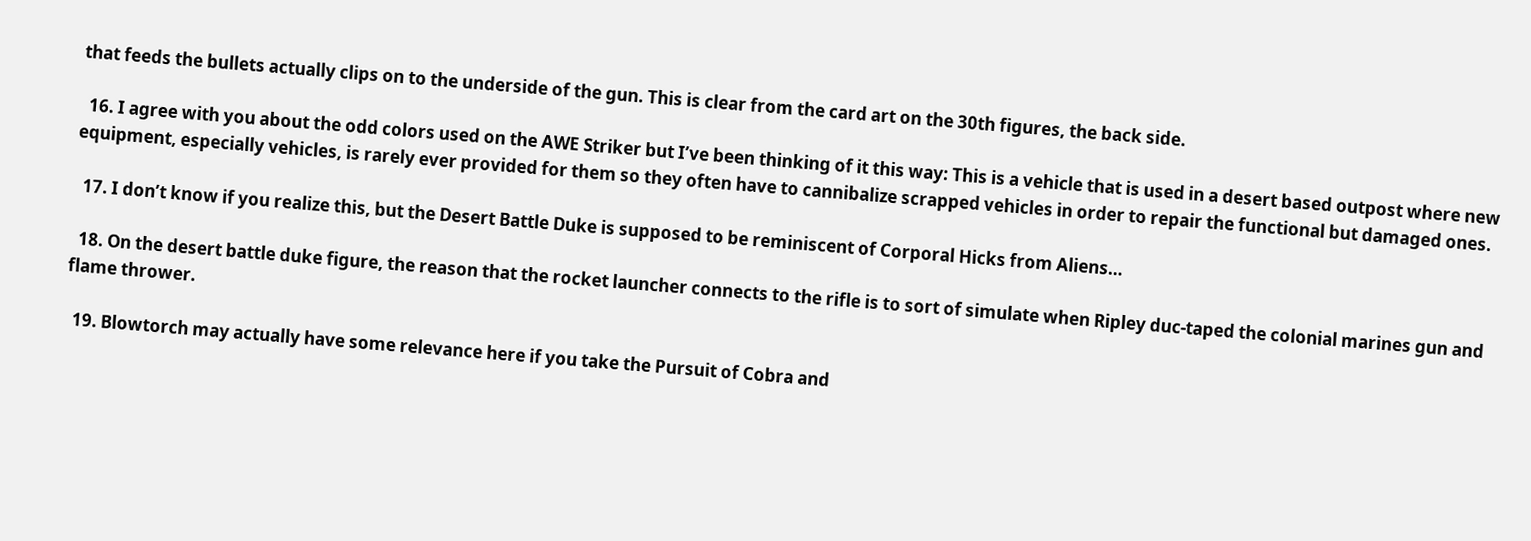that feeds the bullets actually clips on to the underside of the gun. This is clear from the card art on the 30th figures, the back side.

  16. I agree with you about the odd colors used on the AWE Striker but I’ve been thinking of it this way: This is a vehicle that is used in a desert based outpost where new equipment, especially vehicles, is rarely ever provided for them so they often have to cannibalize scrapped vehicles in order to repair the functional but damaged ones.

  17. I don’t know if you realize this, but the Desert Battle Duke is supposed to be reminiscent of Corporal Hicks from Aliens…

  18. On the desert battle duke figure, the reason that the rocket launcher connects to the rifle is to sort of simulate when Ripley duc-taped the colonial marines gun and flame thrower.

  19. Blowtorch may actually have some relevance here if you take the Pursuit of Cobra and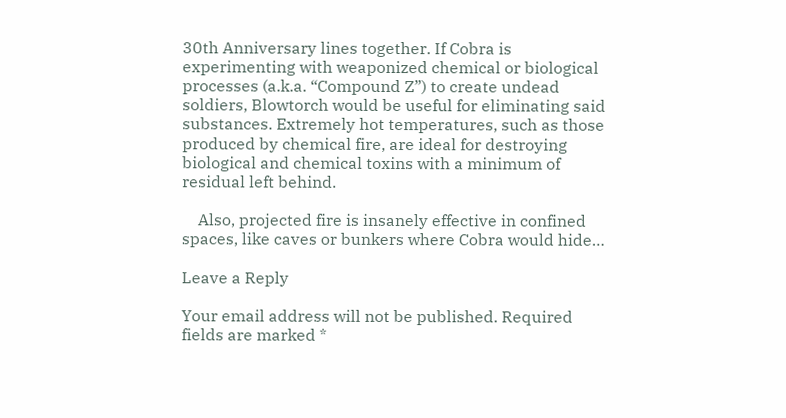30th Anniversary lines together. If Cobra is experimenting with weaponized chemical or biological processes (a.k.a. “Compound Z”) to create undead soldiers, Blowtorch would be useful for eliminating said substances. Extremely hot temperatures, such as those produced by chemical fire, are ideal for destroying biological and chemical toxins with a minimum of residual left behind.

    Also, projected fire is insanely effective in confined spaces, like caves or bunkers where Cobra would hide…

Leave a Reply

Your email address will not be published. Required fields are marked *